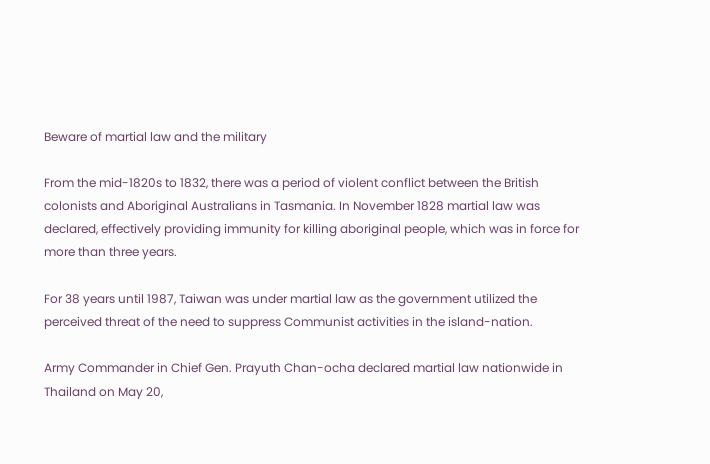Beware of martial law and the military

From the mid-1820s to 1832, there was a period of violent conflict between the British colonists and Aboriginal Australians in Tasmania. In November 1828 martial law was declared, effectively providing immunity for killing aboriginal people, which was in force for more than three years.

For 38 years until 1987, Taiwan was under martial law as the government utilized the perceived threat of the need to suppress Communist activities in the island-nation.

Army Commander in Chief Gen. Prayuth Chan-ocha declared martial law nationwide in Thailand on May 20,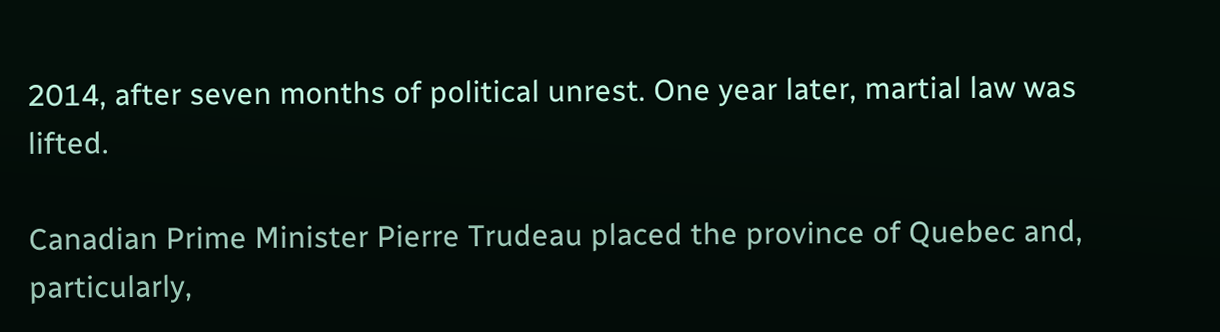2014, after seven months of political unrest. One year later, martial law was lifted.

Canadian Prime Minister Pierre Trudeau placed the province of Quebec and, particularly,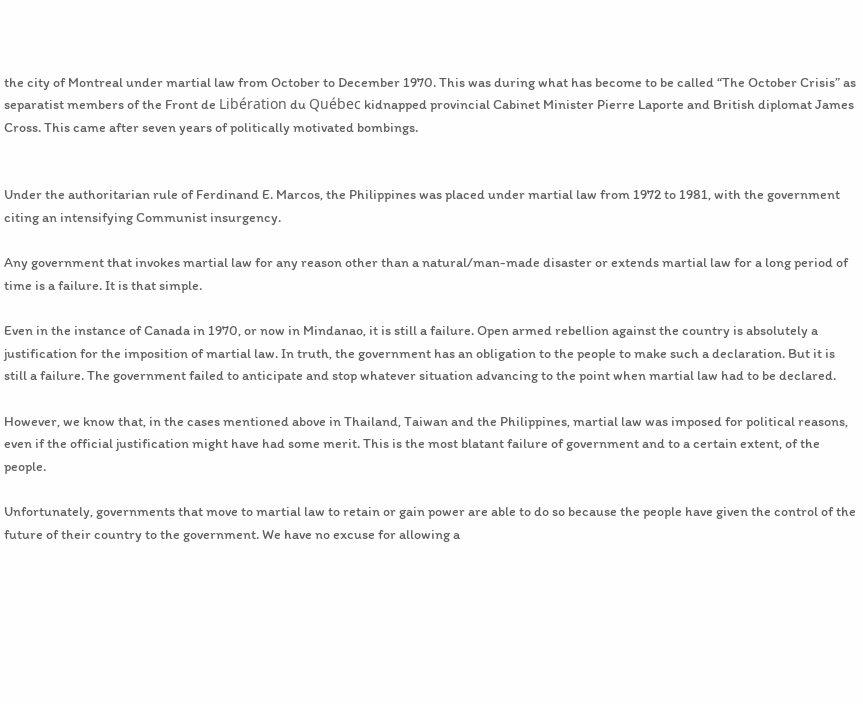the city of Montreal under martial law from October to December 1970. This was during what has become to be called “The October Crisis” as separatist members of the Front de Libération du Québec kidnapped provincial Cabinet Minister Pierre Laporte and British diplomat James Cross. This came after seven years of politically motivated bombings.


Under the authoritarian rule of Ferdinand E. Marcos, the Philippines was placed under martial law from 1972 to 1981, with the government citing an intensifying Communist insurgency.

Any government that invokes martial law for any reason other than a natural/man-made disaster or extends martial law for a long period of time is a failure. It is that simple.

Even in the instance of Canada in 1970, or now in Mindanao, it is still a failure. Open armed rebellion against the country is absolutely a justification for the imposition of martial law. In truth, the government has an obligation to the people to make such a declaration. But it is still a failure. The government failed to anticipate and stop whatever situation advancing to the point when martial law had to be declared.

However, we know that, in the cases mentioned above in Thailand, Taiwan and the Philippines, martial law was imposed for political reasons, even if the official justification might have had some merit. This is the most blatant failure of government and to a certain extent, of the people.

Unfortunately, governments that move to martial law to retain or gain power are able to do so because the people have given the control of the future of their country to the government. We have no excuse for allowing a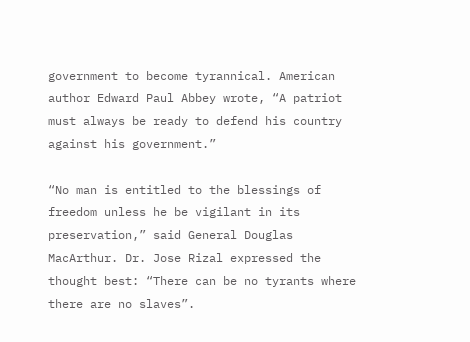government to become tyrannical. American author Edward Paul Abbey wrote, “A patriot must always be ready to defend his country against his government.”

“No man is entitled to the blessings of freedom unless he be vigilant in its preservation,” said General Douglas MacArthur. Dr. Jose Rizal expressed the thought best: “There can be no tyrants where there are no slaves”.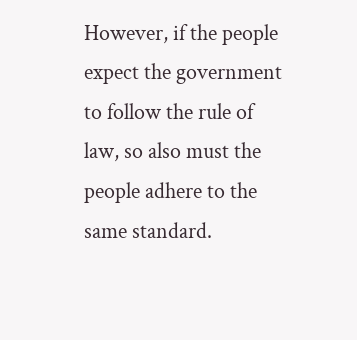However, if the people expect the government to follow the rule of law, so also must the people adhere to the same standard.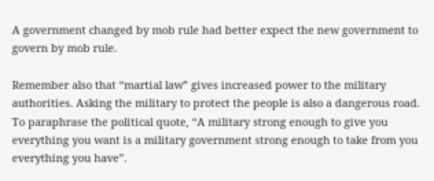A government changed by mob rule had better expect the new government to govern by mob rule.

Remember also that “martial law” gives increased power to the military authorities. Asking the military to protect the people is also a dangerous road. To paraphrase the political quote, “A military strong enough to give you everything you want is a military government strong enough to take from you everything you have”.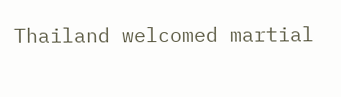Thailand welcomed martial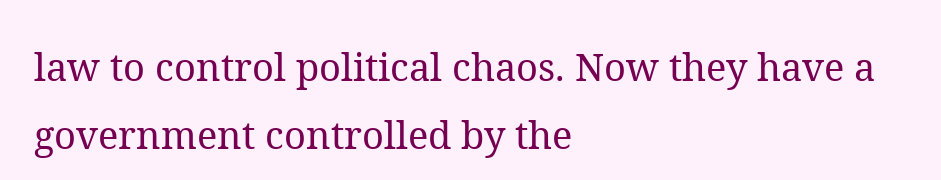law to control political chaos. Now they have a government controlled by the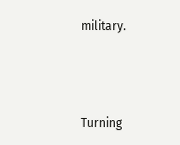military.



Turning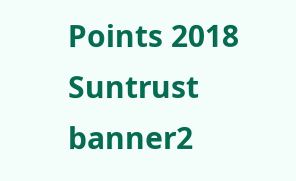Points 2018
Suntrust banner2